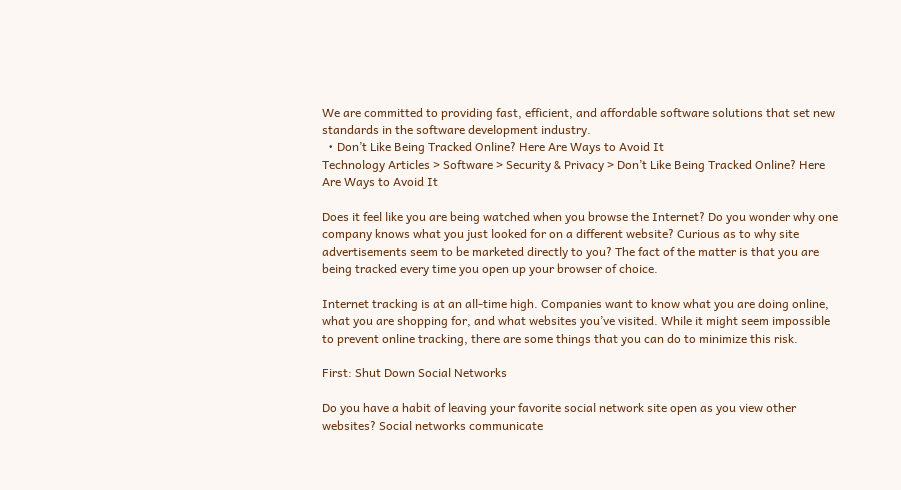We are committed to providing fast, efficient, and affordable software solutions that set new standards in the software development industry.
  • Don’t Like Being Tracked Online? Here Are Ways to Avoid It
Technology Articles > Software > Security & Privacy > Don’t Like Being Tracked Online? Here Are Ways to Avoid It

Does it feel like you are being watched when you browse the Internet? Do you wonder why one company knows what you just looked for on a different website? Curious as to why site advertisements seem to be marketed directly to you? The fact of the matter is that you are being tracked every time you open up your browser of choice.

Internet tracking is at an all-time high. Companies want to know what you are doing online, what you are shopping for, and what websites you’ve visited. While it might seem impossible to prevent online tracking, there are some things that you can do to minimize this risk.

First: Shut Down Social Networks

Do you have a habit of leaving your favorite social network site open as you view other websites? Social networks communicate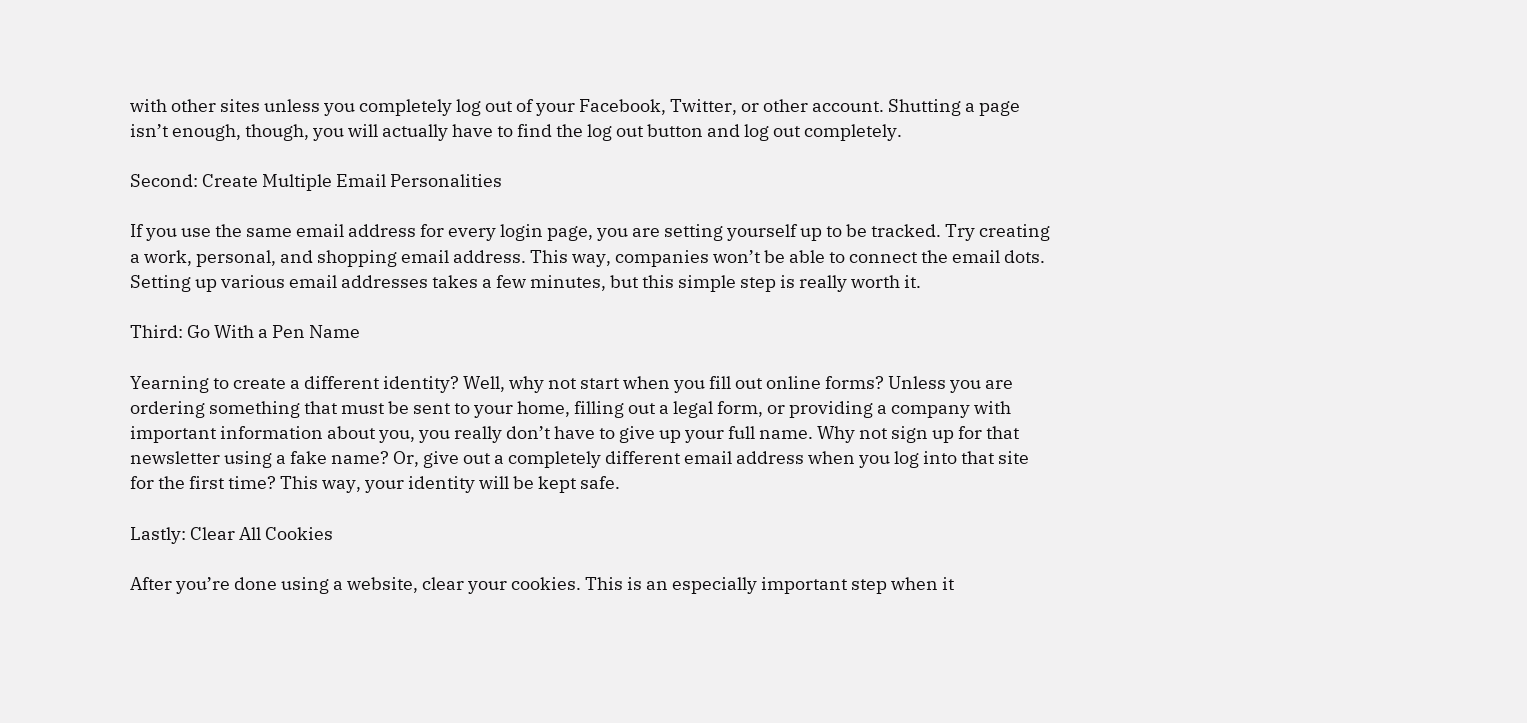with other sites unless you completely log out of your Facebook, Twitter, or other account. Shutting a page isn’t enough, though, you will actually have to find the log out button and log out completely.

Second: Create Multiple Email Personalities

If you use the same email address for every login page, you are setting yourself up to be tracked. Try creating a work, personal, and shopping email address. This way, companies won’t be able to connect the email dots. Setting up various email addresses takes a few minutes, but this simple step is really worth it.

Third: Go With a Pen Name

Yearning to create a different identity? Well, why not start when you fill out online forms? Unless you are ordering something that must be sent to your home, filling out a legal form, or providing a company with important information about you, you really don’t have to give up your full name. Why not sign up for that newsletter using a fake name? Or, give out a completely different email address when you log into that site for the first time? This way, your identity will be kept safe.

Lastly: Clear All Cookies

After you’re done using a website, clear your cookies. This is an especially important step when it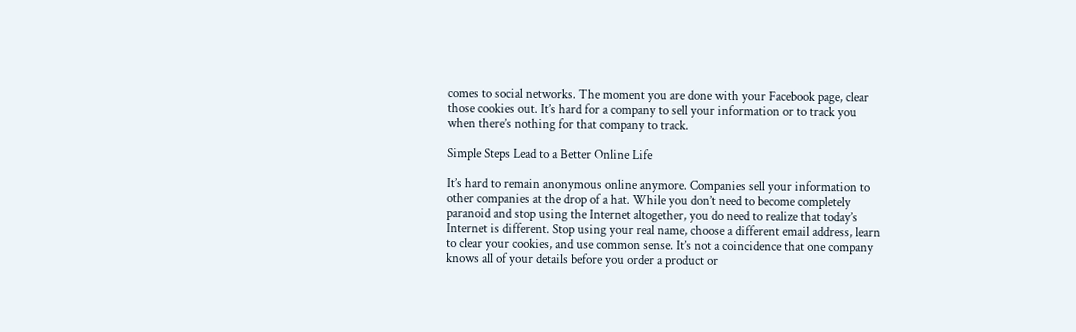comes to social networks. The moment you are done with your Facebook page, clear those cookies out. It’s hard for a company to sell your information or to track you when there’s nothing for that company to track.

Simple Steps Lead to a Better Online Life

It’s hard to remain anonymous online anymore. Companies sell your information to other companies at the drop of a hat. While you don’t need to become completely paranoid and stop using the Internet altogether, you do need to realize that today’s Internet is different. Stop using your real name, choose a different email address, learn to clear your cookies, and use common sense. It’s not a coincidence that one company knows all of your details before you order a product or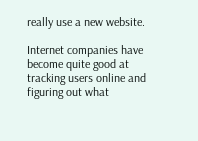really use a new website.

Internet companies have become quite good at tracking users online and figuring out what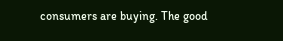consumers are buying. The good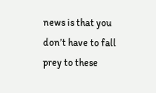news is that you don’t have to fall prey to these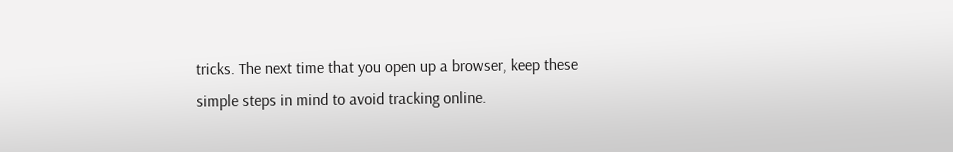tricks. The next time that you open up a browser, keep these simple steps in mind to avoid tracking online.